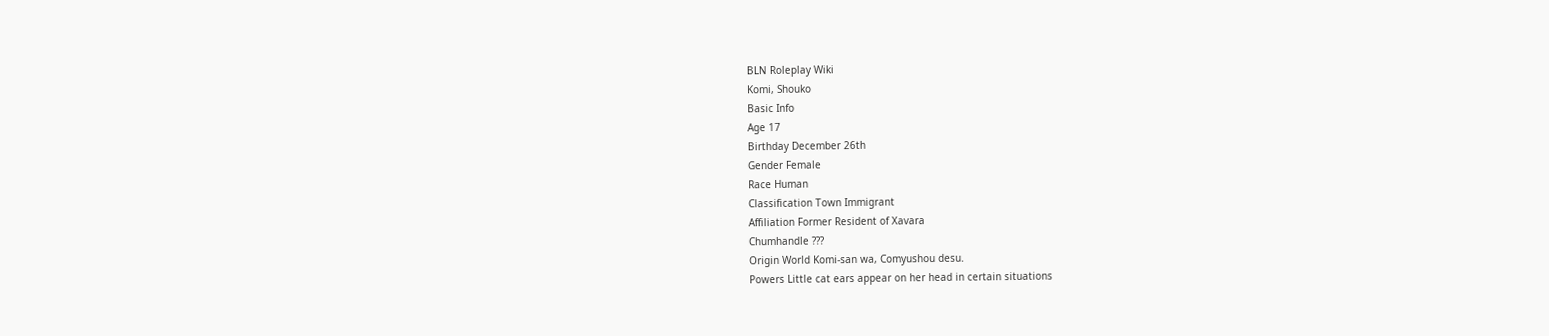BLN Roleplay Wiki
Komi, Shouko
Basic Info
Age 17
Birthday December 26th
Gender Female
Race Human
Classification Town Immigrant
Affiliation Former Resident of Xavara
Chumhandle ???
Origin World Komi-san wa, Comyushou desu.
Powers Little cat ears appear on her head in certain situations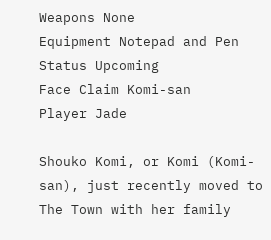Weapons None
Equipment Notepad and Pen
Status Upcoming
Face Claim Komi-san
Player Jade

Shouko Komi, or Komi (Komi-san), just recently moved to The Town with her family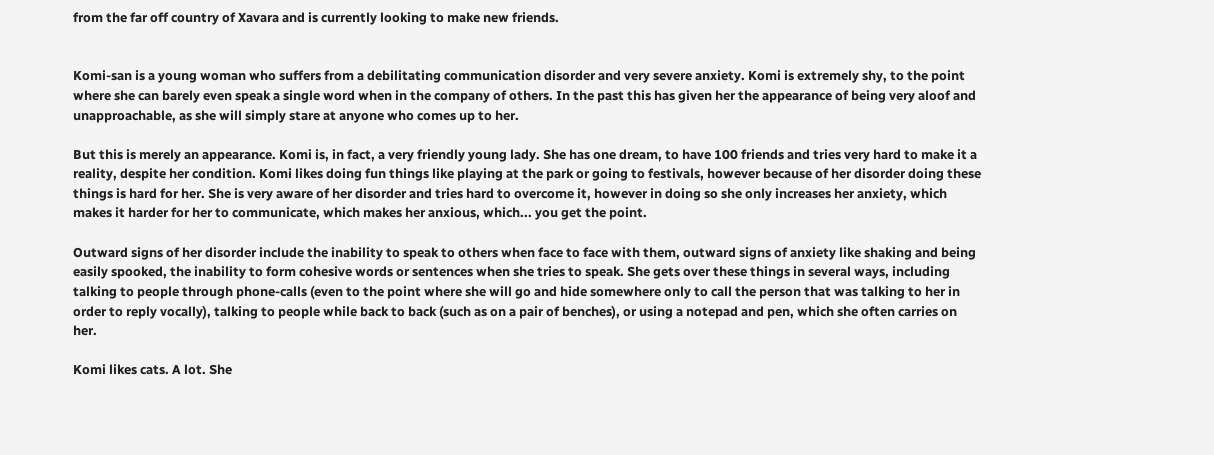from the far off country of Xavara and is currently looking to make new friends.


Komi-san is a young woman who suffers from a debilitating communication disorder and very severe anxiety. Komi is extremely shy, to the point where she can barely even speak a single word when in the company of others. In the past this has given her the appearance of being very aloof and unapproachable, as she will simply stare at anyone who comes up to her.

But this is merely an appearance. Komi is, in fact, a very friendly young lady. She has one dream, to have 100 friends and tries very hard to make it a reality, despite her condition. Komi likes doing fun things like playing at the park or going to festivals, however because of her disorder doing these things is hard for her. She is very aware of her disorder and tries hard to overcome it, however in doing so she only increases her anxiety, which makes it harder for her to communicate, which makes her anxious, which... you get the point.

Outward signs of her disorder include the inability to speak to others when face to face with them, outward signs of anxiety like shaking and being easily spooked, the inability to form cohesive words or sentences when she tries to speak. She gets over these things in several ways, including talking to people through phone-calls (even to the point where she will go and hide somewhere only to call the person that was talking to her in order to reply vocally), talking to people while back to back (such as on a pair of benches), or using a notepad and pen, which she often carries on her.

Komi likes cats. A lot. She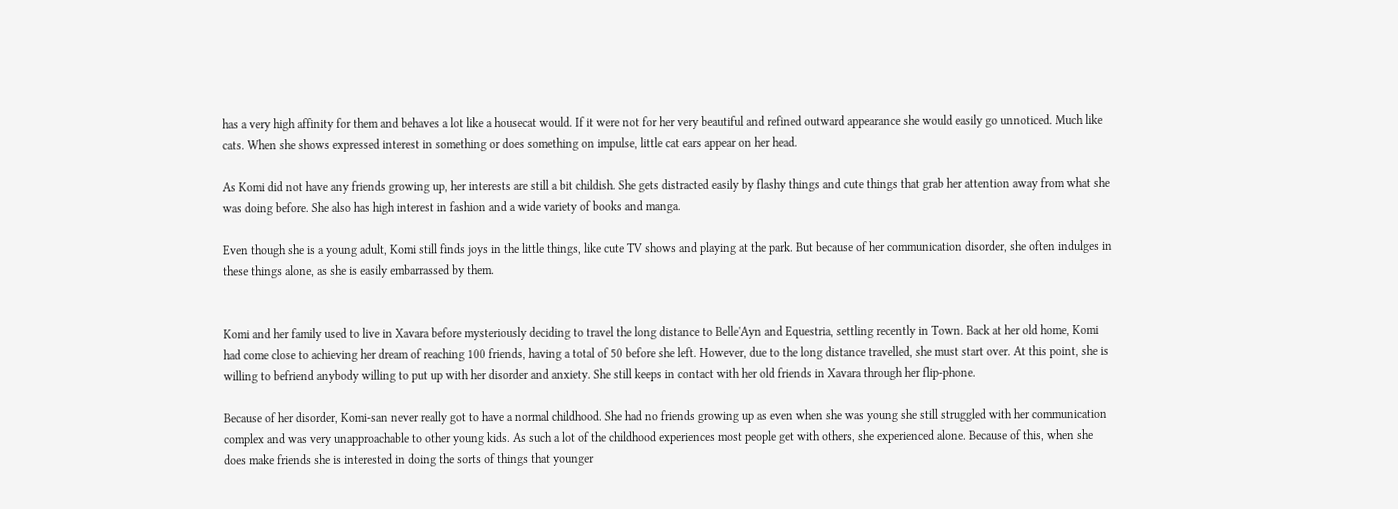has a very high affinity for them and behaves a lot like a housecat would. If it were not for her very beautiful and refined outward appearance she would easily go unnoticed. Much like cats. When she shows expressed interest in something or does something on impulse, little cat ears appear on her head.

As Komi did not have any friends growing up, her interests are still a bit childish. She gets distracted easily by flashy things and cute things that grab her attention away from what she was doing before. She also has high interest in fashion and a wide variety of books and manga.

Even though she is a young adult, Komi still finds joys in the little things, like cute TV shows and playing at the park. But because of her communication disorder, she often indulges in these things alone, as she is easily embarrassed by them.


Komi and her family used to live in Xavara before mysteriously deciding to travel the long distance to Belle'Ayn and Equestria, settling recently in Town. Back at her old home, Komi had come close to achieving her dream of reaching 100 friends, having a total of 50 before she left. However, due to the long distance travelled, she must start over. At this point, she is willing to befriend anybody willing to put up with her disorder and anxiety. She still keeps in contact with her old friends in Xavara through her flip-phone.

Because of her disorder, Komi-san never really got to have a normal childhood. She had no friends growing up as even when she was young she still struggled with her communication complex and was very unapproachable to other young kids. As such a lot of the childhood experiences most people get with others, she experienced alone. Because of this, when she does make friends she is interested in doing the sorts of things that younger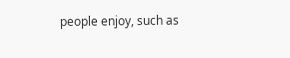people enjoy, such as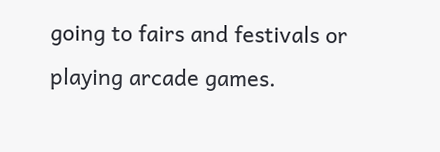going to fairs and festivals or playing arcade games.